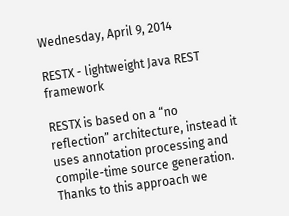Wednesday, April 9, 2014

RESTX - lightweight Java REST framework

RESTX is based on a “no reflection” architecture, instead it uses annotation processing and compile-time source generation. Thanks to this approach we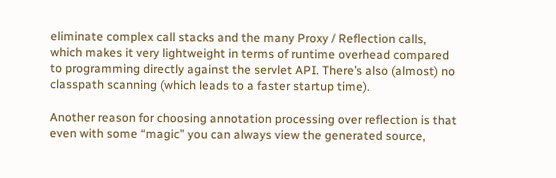eliminate complex call stacks and the many Proxy / Reflection calls, which makes it very lightweight in terms of runtime overhead compared to programming directly against the servlet API. There’s also (almost) no classpath scanning (which leads to a faster startup time).

Another reason for choosing annotation processing over reflection is that even with some “magic” you can always view the generated source,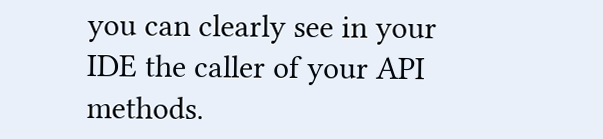you can clearly see in your IDE the caller of your API methods.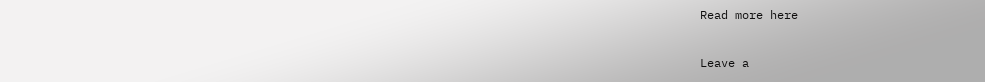Read more here

Leave a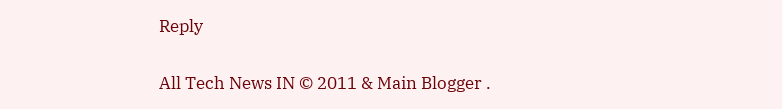Reply

All Tech News IN © 2011 & Main Blogger .